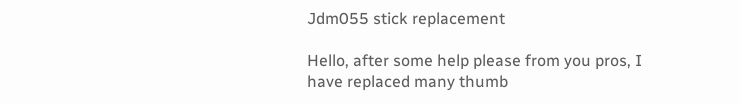Jdm055 stick replacement

Hello, after some help please from you pros, I have replaced many thumb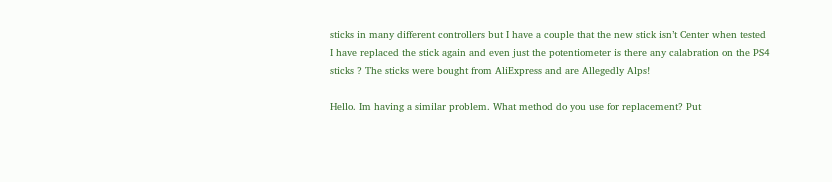sticks in many different controllers but I have a couple that the new stick isn’t Center when tested I have replaced the stick again and even just the potentiometer is there any calabration on the PS4 sticks ? The sticks were bought from AliExpress and are Allegedly Alps!

Hello. Im having a similar problem. What method do you use for replacement? Put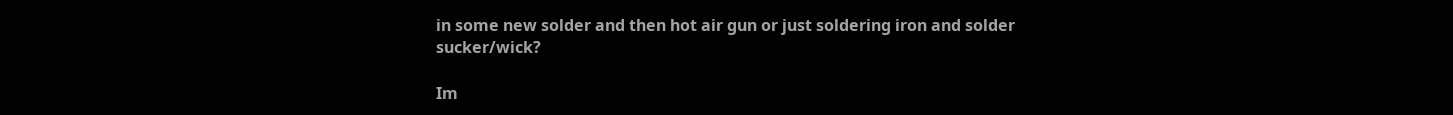in some new solder and then hot air gun or just soldering iron and solder sucker/wick?

Im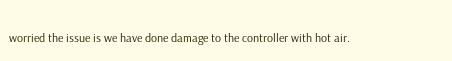worried the issue is we have done damage to the controller with hot air.